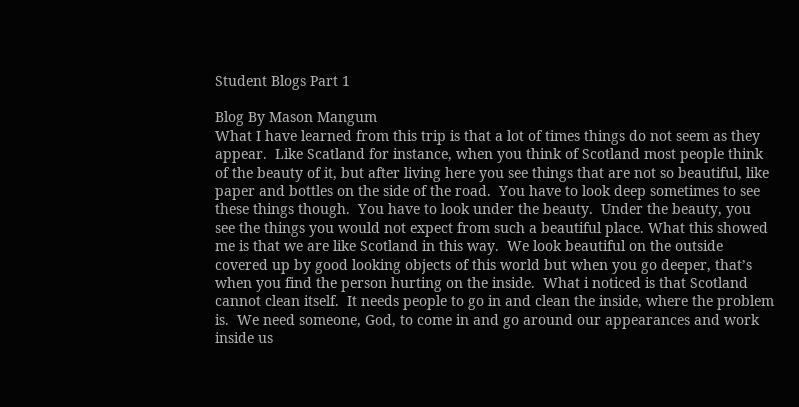Student Blogs Part 1

Blog By Mason Mangum
What I have learned from this trip is that a lot of times things do not seem as they appear.  Like Scatland for instance, when you think of Scotland most people think of the beauty of it, but after living here you see things that are not so beautiful, like paper and bottles on the side of the road.  You have to look deep sometimes to see these things though.  You have to look under the beauty.  Under the beauty, you see the things you would not expect from such a beautiful place. What this showed me is that we are like Scotland in this way.  We look beautiful on the outside covered up by good looking objects of this world but when you go deeper, that’s when you find the person hurting on the inside.  What i noticed is that Scotland cannot clean itself.  It needs people to go in and clean the inside, where the problem is.  We need someone, God, to come in and go around our appearances and work inside us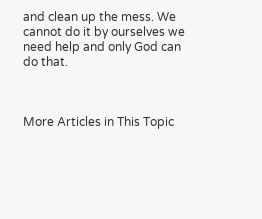and clean up the mess. We cannot do it by ourselves we need help and only God can do that.



More Articles in This Topic